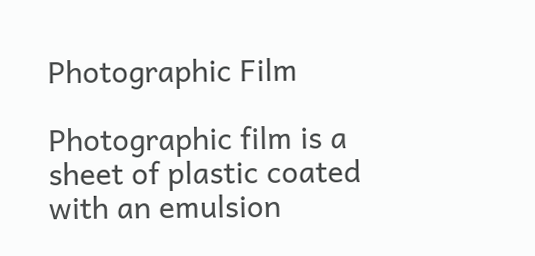Photographic Film

Photographic film is a sheet of plastic coated with an emulsion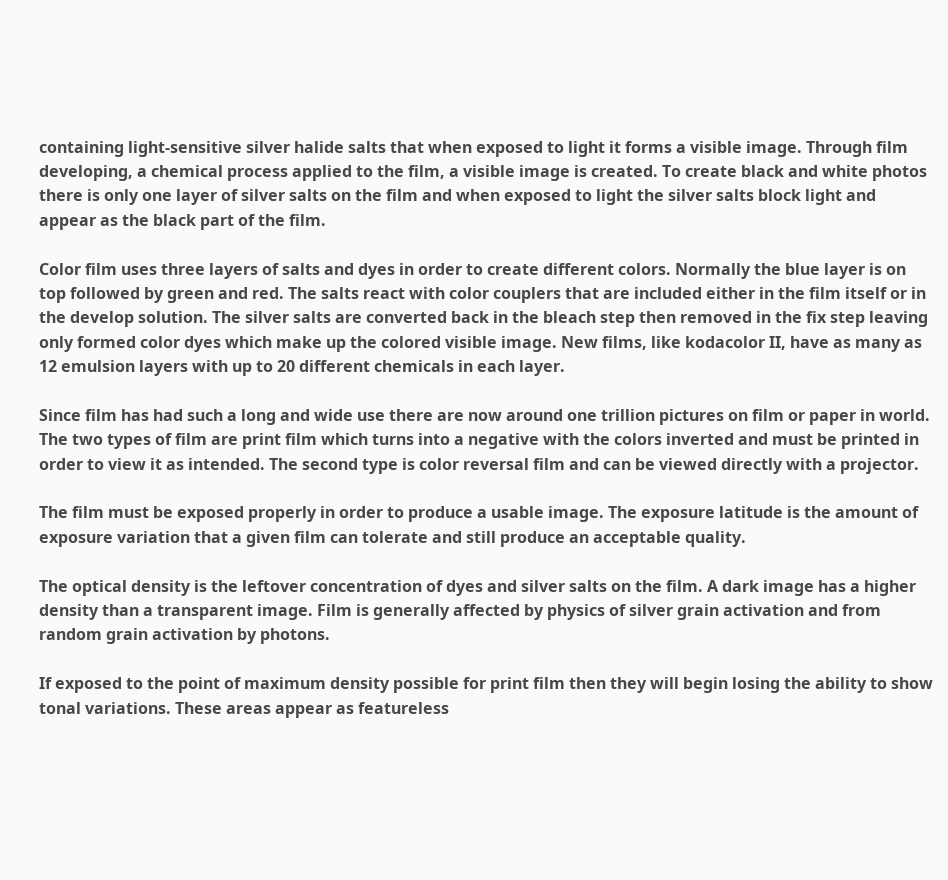containing light-sensitive silver halide salts that when exposed to light it forms a visible image. Through film developing, a chemical process applied to the film, a visible image is created. To create black and white photos there is only one layer of silver salts on the film and when exposed to light the silver salts block light and appear as the black part of the film.

Color film uses three layers of salts and dyes in order to create different colors. Normally the blue layer is on top followed by green and red. The salts react with color couplers that are included either in the film itself or in the develop solution. The silver salts are converted back in the bleach step then removed in the fix step leaving only formed color dyes which make up the colored visible image. New films, like kodacolor II, have as many as 12 emulsion layers with up to 20 different chemicals in each layer.

Since film has had such a long and wide use there are now around one trillion pictures on film or paper in world. The two types of film are print film which turns into a negative with the colors inverted and must be printed in order to view it as intended. The second type is color reversal film and can be viewed directly with a projector.

The film must be exposed properly in order to produce a usable image. The exposure latitude is the amount of exposure variation that a given film can tolerate and still produce an acceptable quality.

The optical density is the leftover concentration of dyes and silver salts on the film. A dark image has a higher density than a transparent image. Film is generally affected by physics of silver grain activation and from random grain activation by photons.

If exposed to the point of maximum density possible for print film then they will begin losing the ability to show tonal variations. These areas appear as featureless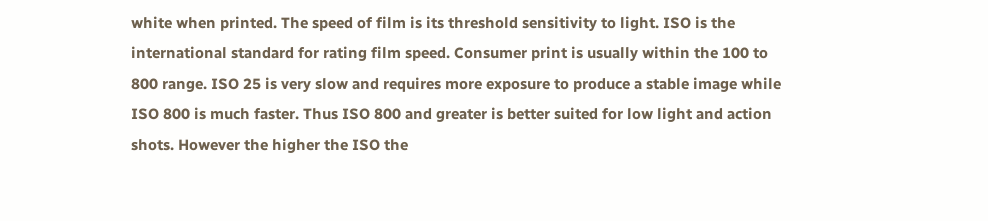white when printed. The speed of film is its threshold sensitivity to light. ISO is the international standard for rating film speed. Consumer print is usually within the 100 to 800 range. ISO 25 is very slow and requires more exposure to produce a stable image while ISO 800 is much faster. Thus ISO 800 and greater is better suited for low light and action shots. However the higher the ISO the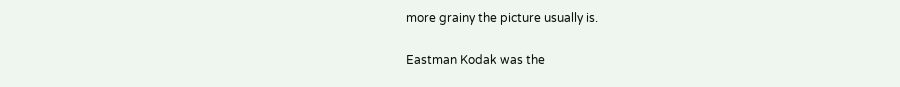more grainy the picture usually is.

Eastman Kodak was the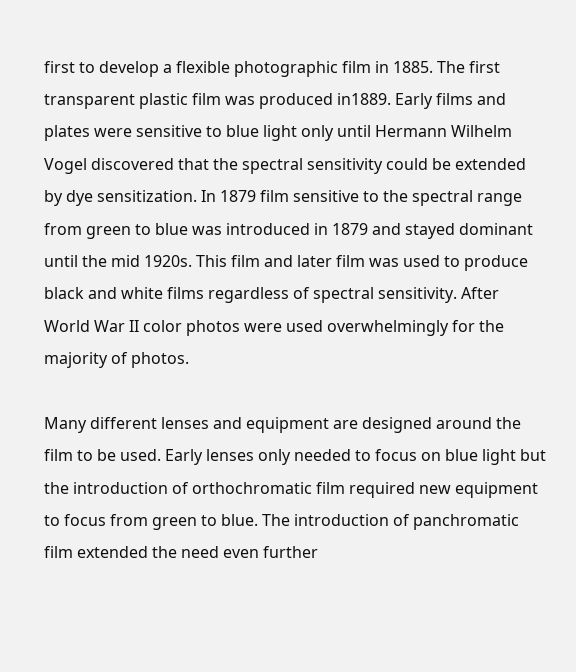first to develop a flexible photographic film in 1885. The first transparent plastic film was produced in1889. Early films and plates were sensitive to blue light only until Hermann Wilhelm Vogel discovered that the spectral sensitivity could be extended by dye sensitization. In 1879 film sensitive to the spectral range from green to blue was introduced in 1879 and stayed dominant until the mid 1920s. This film and later film was used to produce black and white films regardless of spectral sensitivity. After World War II color photos were used overwhelmingly for the majority of photos.

Many different lenses and equipment are designed around the film to be used. Early lenses only needed to focus on blue light but the introduction of orthochromatic film required new equipment to focus from green to blue. The introduction of panchromatic film extended the need even further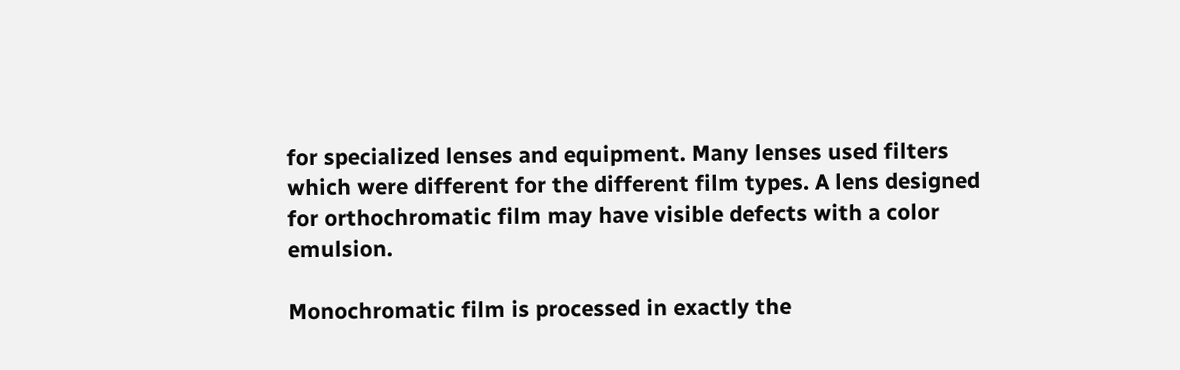for specialized lenses and equipment. Many lenses used filters which were different for the different film types. A lens designed for orthochromatic film may have visible defects with a color emulsion.

Monochromatic film is processed in exactly the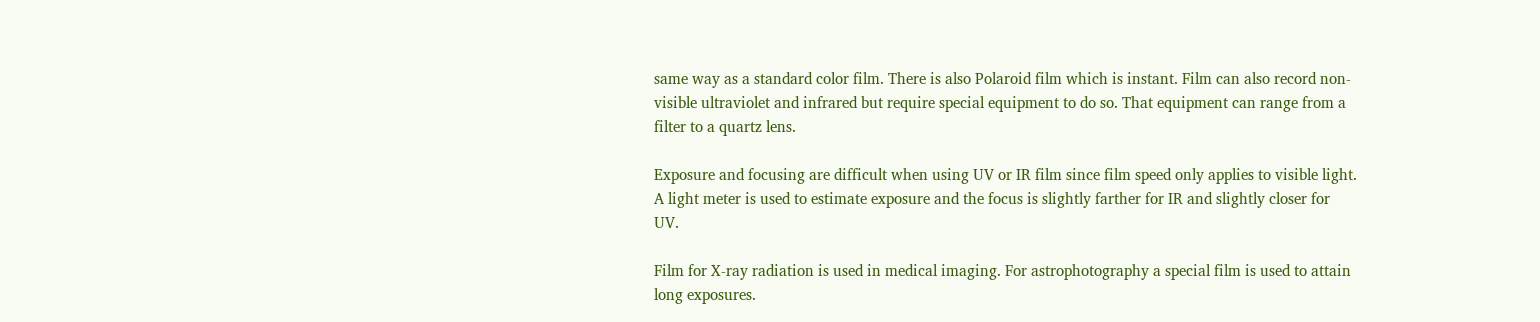same way as a standard color film. There is also Polaroid film which is instant. Film can also record non-visible ultraviolet and infrared but require special equipment to do so. That equipment can range from a filter to a quartz lens.

Exposure and focusing are difficult when using UV or IR film since film speed only applies to visible light. A light meter is used to estimate exposure and the focus is slightly farther for IR and slightly closer for UV.

Film for X-ray radiation is used in medical imaging. For astrophotography a special film is used to attain long exposures.